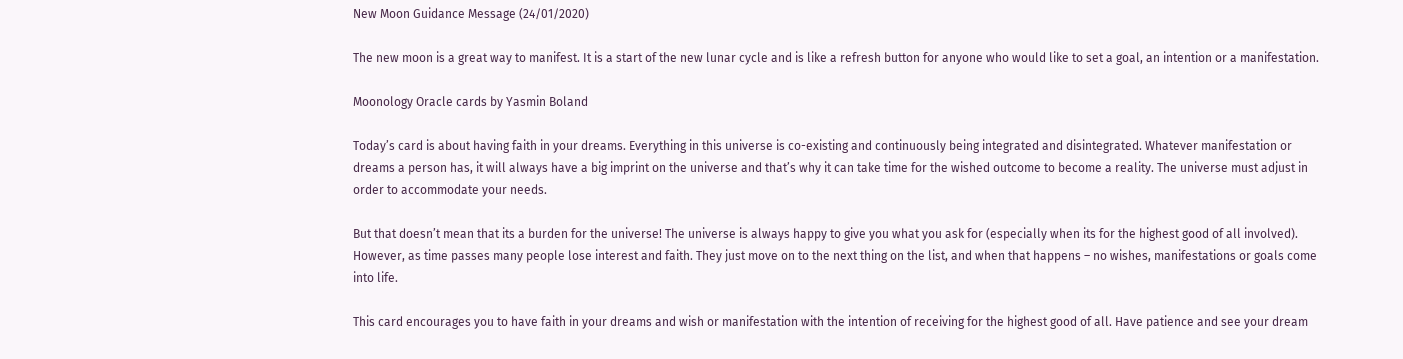New Moon Guidance Message (24/01/2020)

The new moon is a great way to manifest. It is a start of the new lunar cycle and is like a refresh button for anyone who would like to set a goal, an intention or a manifestation.

Moonology Oracle cards by Yasmin Boland

Today’s card is about having faith in your dreams. Everything in this universe is co-existing and continuously being integrated and disintegrated. Whatever manifestation or dreams a person has, it will always have a big imprint on the universe and that’s why it can take time for the wished outcome to become a reality. The universe must adjust in order to accommodate your needs.

But that doesn’t mean that its a burden for the universe! The universe is always happy to give you what you ask for (especially when its for the highest good of all involved). However, as time passes many people lose interest and faith. They just move on to the next thing on the list, and when that happens – no wishes, manifestations or goals come into life.

This card encourages you to have faith in your dreams and wish or manifestation with the intention of receiving for the highest good of all. Have patience and see your dream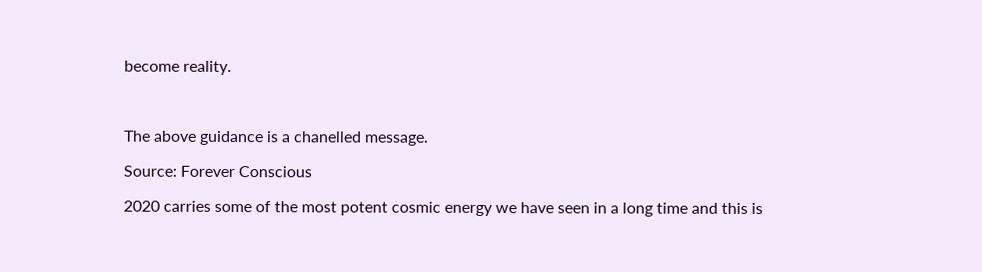become reality.



The above guidance is a chanelled message.

Source: Forever Conscious

2020 carries some of the most potent cosmic energy we have seen in a long time and this is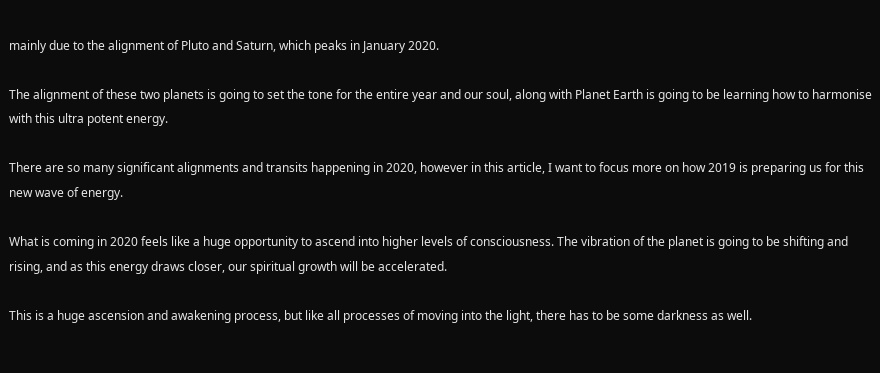mainly due to the alignment of Pluto and Saturn, which peaks in January 2020.

The alignment of these two planets is going to set the tone for the entire year and our soul, along with Planet Earth is going to be learning how to harmonise with this ultra potent energy.

There are so many significant alignments and transits happening in 2020, however in this article, I want to focus more on how 2019 is preparing us for this new wave of energy.

What is coming in 2020 feels like a huge opportunity to ascend into higher levels of consciousness. The vibration of the planet is going to be shifting and rising, and as this energy draws closer, our spiritual growth will be accelerated.

This is a huge ascension and awakening process, but like all processes of moving into the light, there has to be some darkness as well.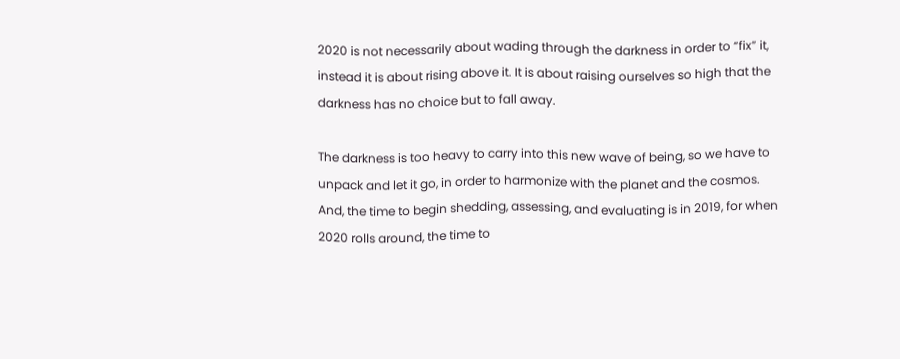2020 is not necessarily about wading through the darkness in order to “fix” it, instead it is about rising above it. It is about raising ourselves so high that the darkness has no choice but to fall away.

The darkness is too heavy to carry into this new wave of being, so we have to unpack and let it go, in order to harmonize with the planet and the cosmos. And, the time to begin shedding, assessing, and evaluating is in 2019, for when 2020 rolls around, the time to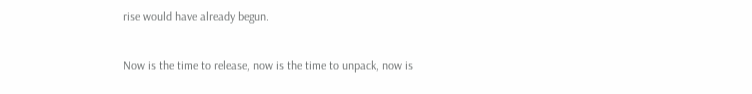rise would have already begun.

Now is the time to release, now is the time to unpack, now is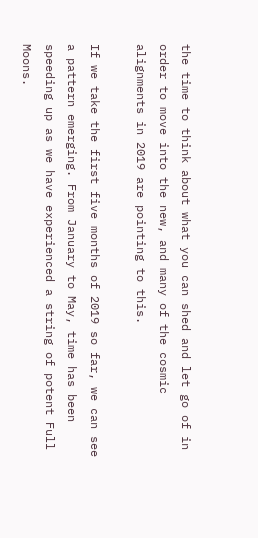the time to think about what you can shed and let go of in order to move into the new, and many of the cosmic alignments in 2019 are pointing to this.

If we take the first five months of 2019 so far, we can see a pattern emerging. From January to May, time has been speeding up as we have experienced a string of potent Full Moons.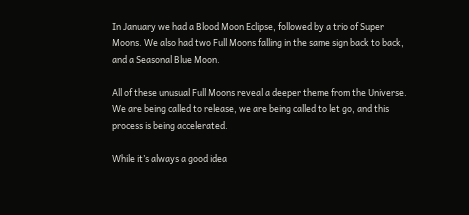In January we had a Blood Moon Eclipse, followed by a trio of Super Moons. We also had two Full Moons falling in the same sign back to back, and a Seasonal Blue Moon.

All of these unusual Full Moons reveal a deeper theme from the Universe. We are being called to release, we are being called to let go, and this process is being accelerated.

While it’s always a good idea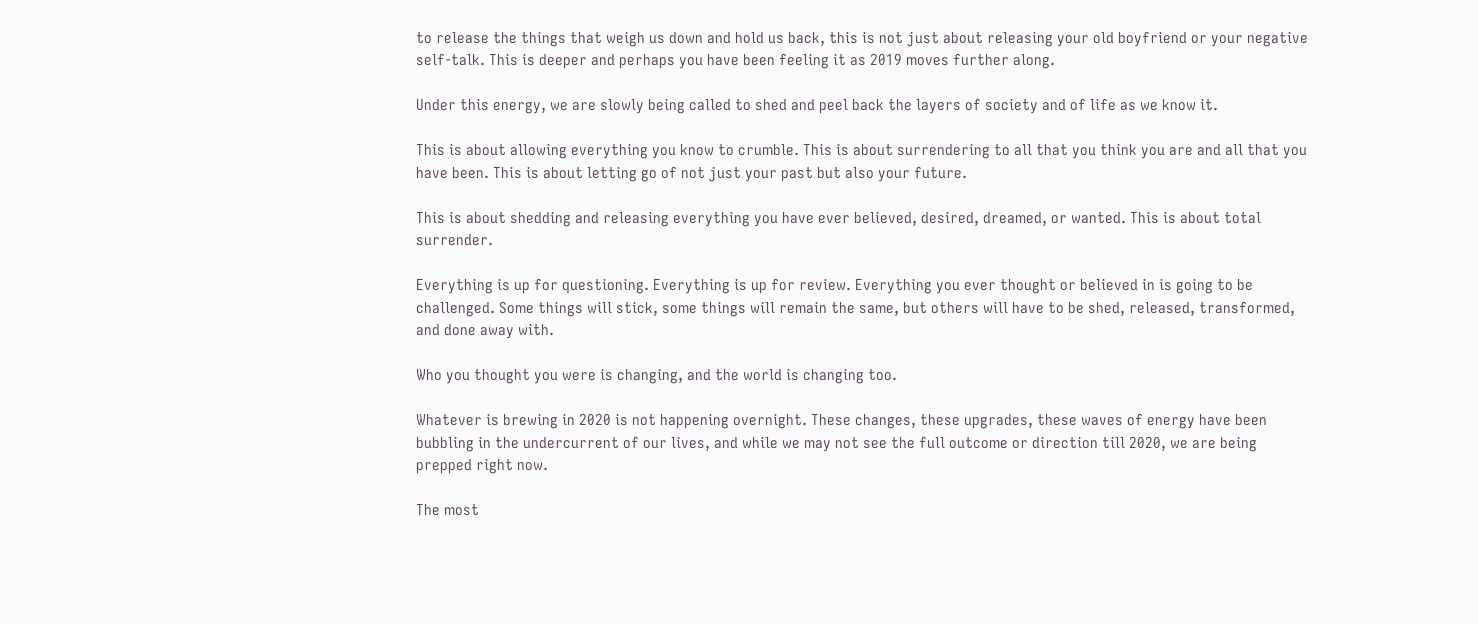to release the things that weigh us down and hold us back, this is not just about releasing your old boyfriend or your negative self-talk. This is deeper and perhaps you have been feeling it as 2019 moves further along.

Under this energy, we are slowly being called to shed and peel back the layers of society and of life as we know it.

This is about allowing everything you know to crumble. This is about surrendering to all that you think you are and all that you have been. This is about letting go of not just your past but also your future.

This is about shedding and releasing everything you have ever believed, desired, dreamed, or wanted. This is about total surrender.

Everything is up for questioning. Everything is up for review. Everything you ever thought or believed in is going to be challenged. Some things will stick, some things will remain the same, but others will have to be shed, released, transformed, and done away with.

Who you thought you were is changing, and the world is changing too.

Whatever is brewing in 2020 is not happening overnight. These changes, these upgrades, these waves of energy have been bubbling in the undercurrent of our lives, and while we may not see the full outcome or direction till 2020, we are being prepped right now.

The most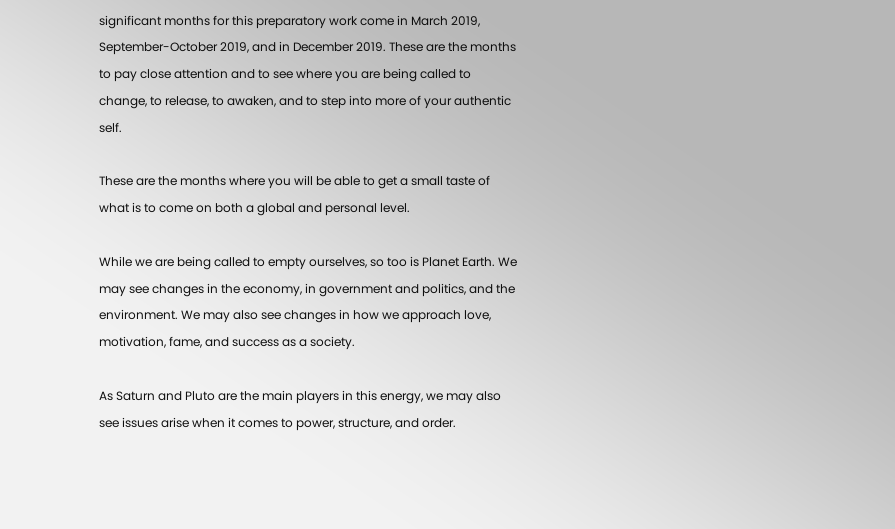significant months for this preparatory work come in March 2019, September-October 2019, and in December 2019. These are the months to pay close attention and to see where you are being called to change, to release, to awaken, and to step into more of your authentic self.

These are the months where you will be able to get a small taste of what is to come on both a global and personal level.

While we are being called to empty ourselves, so too is Planet Earth. We may see changes in the economy, in government and politics, and the environment. We may also see changes in how we approach love, motivation, fame, and success as a society.

As Saturn and Pluto are the main players in this energy, we may also see issues arise when it comes to power, structure, and order.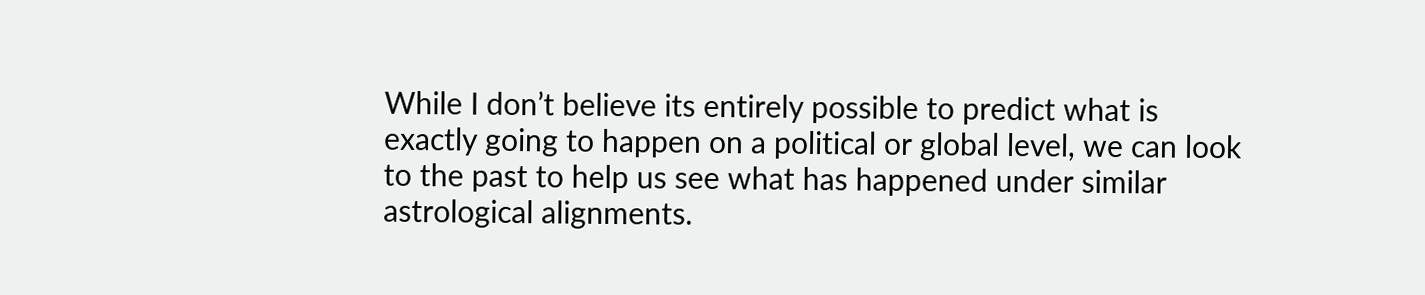While I don’t believe its entirely possible to predict what is exactly going to happen on a political or global level, we can look to the past to help us see what has happened under similar astrological alignments.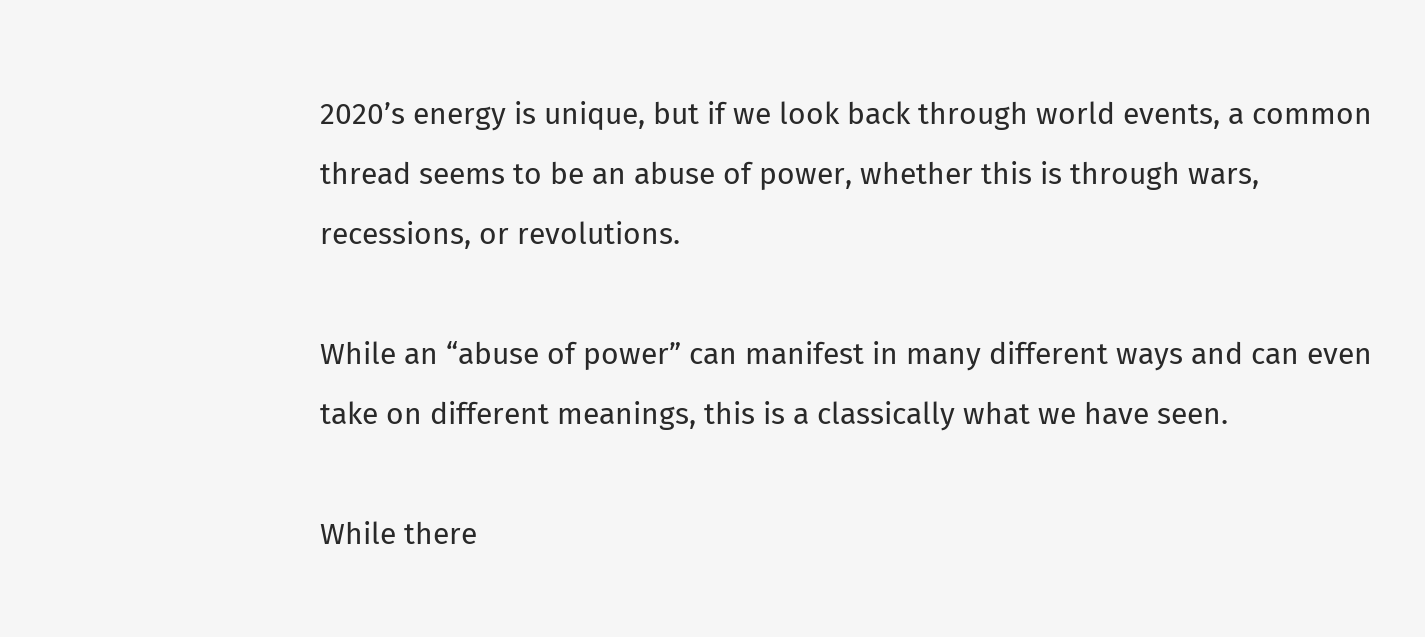2020’s energy is unique, but if we look back through world events, a common thread seems to be an abuse of power, whether this is through wars, recessions, or revolutions.

While an “abuse of power” can manifest in many different ways and can even take on different meanings, this is a classically what we have seen.

While there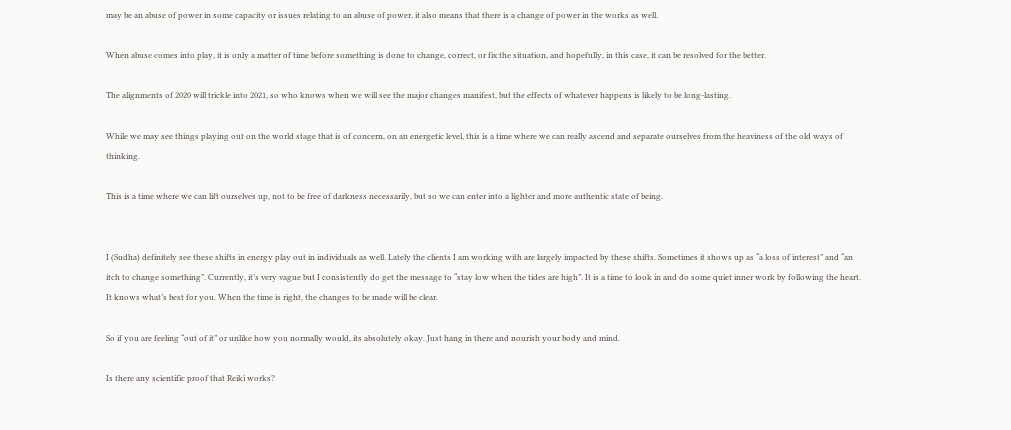may be an abuse of power in some capacity or issues relating to an abuse of power, it also means that there is a change of power in the works as well.

When abuse comes into play, it is only a matter of time before something is done to change, correct, or fix the situation, and hopefully, in this case, it can be resolved for the better.

The alignments of 2020 will trickle into 2021, so who knows when we will see the major changes manifest, but the effects of whatever happens is likely to be long-lasting.

While we may see things playing out on the world stage that is of concern, on an energetic level, this is a time where we can really ascend and separate ourselves from the heaviness of the old ways of thinking.

This is a time where we can lift ourselves up, not to be free of darkness necessarily, but so we can enter into a lighter and more authentic state of being.


I (Sudha) definitely see these shifts in energy play out in individuals as well. Lately the clients I am working with are largely impacted by these shifts. Sometimes it shows up as “a loss of interest” and “an itch to change something”. Currently, it’s very vague but I consistently do get the message to “stay low when the tides are high”. It is a time to look in and do some quiet inner work by following the heart. It knows what’s best for you. When the time is right, the changes to be made will be clear.

So if you are feeling “out of it” or unlike how you normally would, its absolutely okay. Just hang in there and nourish your body and mind.

Is there any scientific proof that Reiki works?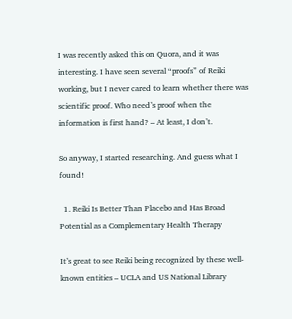I was recently asked this on Quora, and it was interesting. I have seen several “proofs” of Reiki working, but I never cared to learn whether there was scientific proof. Who need’s proof when the information is first hand? – At least, I don’t.

So anyway, I started researching. And guess what I found!

  1. Reiki Is Better Than Placebo and Has Broad Potential as a Complementary Health Therapy

It’s great to see Reiki being recognized by these well-known entities – UCLA and US National Library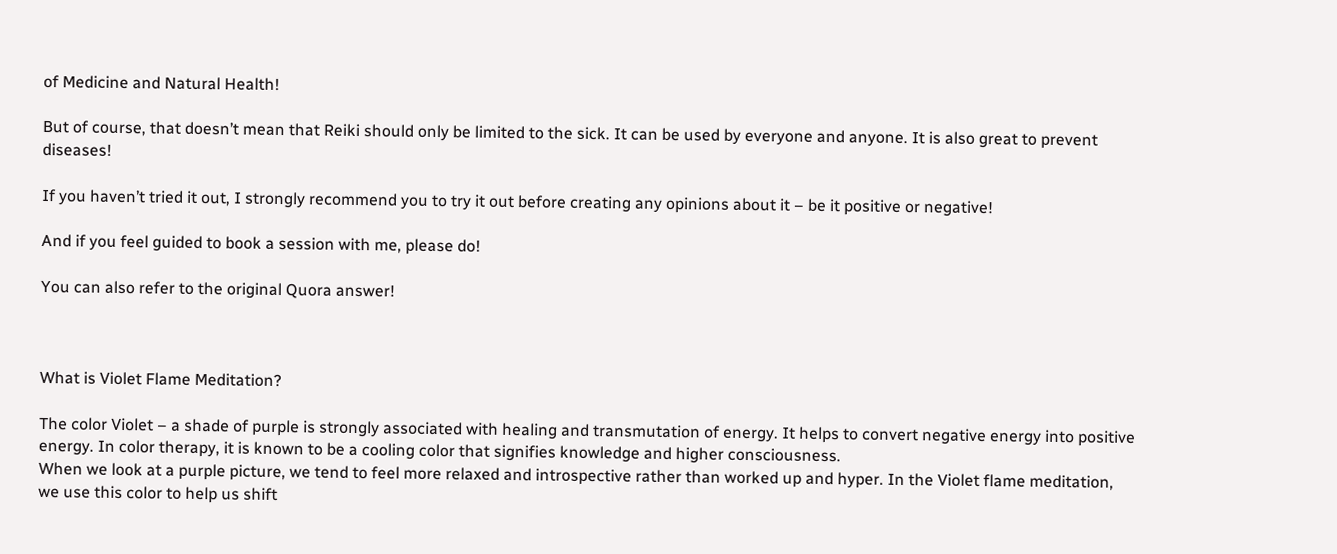of Medicine and Natural Health!

But of course, that doesn’t mean that Reiki should only be limited to the sick. It can be used by everyone and anyone. It is also great to prevent diseases!

If you haven’t tried it out, I strongly recommend you to try it out before creating any opinions about it – be it positive or negative!

And if you feel guided to book a session with me, please do!

You can also refer to the original Quora answer!



What is Violet Flame Meditation?

The color Violet – a shade of purple is strongly associated with healing and transmutation of energy. It helps to convert negative energy into positive energy. In color therapy, it is known to be a cooling color that signifies knowledge and higher consciousness.
When we look at a purple picture, we tend to feel more relaxed and introspective rather than worked up and hyper. In the Violet flame meditation, we use this color to help us shift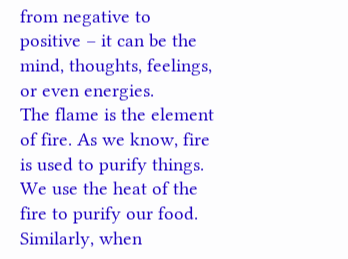from negative to positive – it can be the mind, thoughts, feelings, or even energies.
The flame is the element of fire. As we know, fire is used to purify things. We use the heat of the fire to purify our food. Similarly, when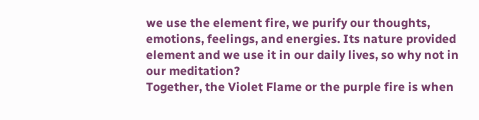we use the element fire, we purify our thoughts, emotions, feelings, and energies. Its nature provided element and we use it in our daily lives, so why not in our meditation?
Together, the Violet Flame or the purple fire is when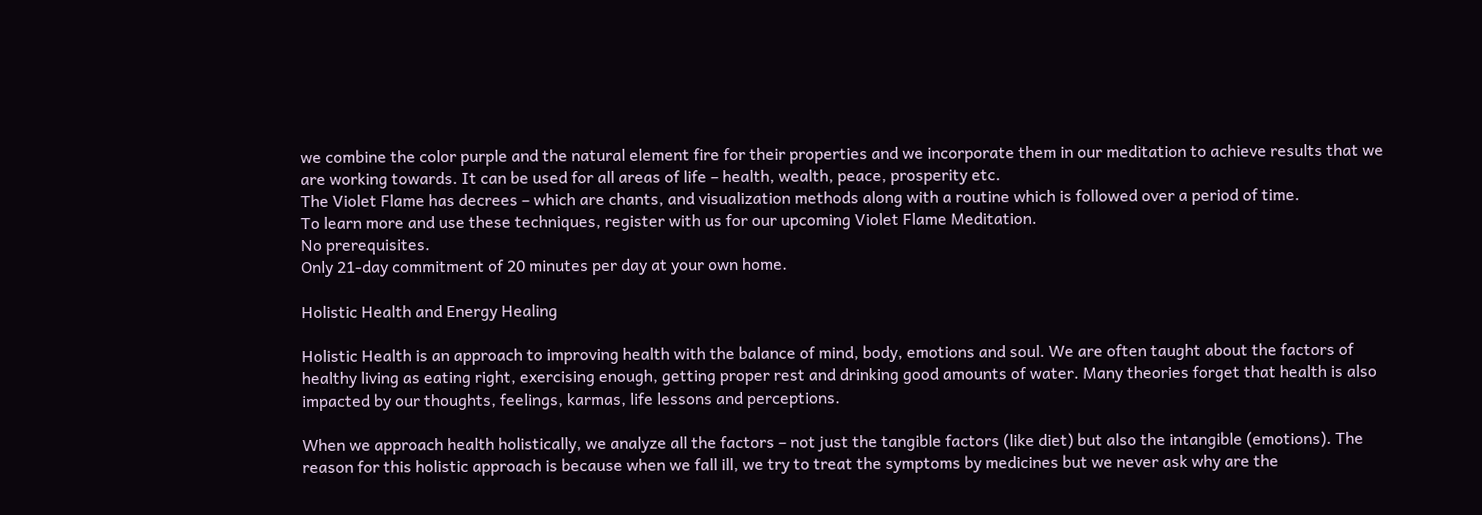we combine the color purple and the natural element fire for their properties and we incorporate them in our meditation to achieve results that we are working towards. It can be used for all areas of life – health, wealth, peace, prosperity etc.
The Violet Flame has decrees – which are chants, and visualization methods along with a routine which is followed over a period of time.
To learn more and use these techniques, register with us for our upcoming Violet Flame Meditation.
No prerequisites.
Only 21-day commitment of 20 minutes per day at your own home.

Holistic Health and Energy Healing

Holistic Health is an approach to improving health with the balance of mind, body, emotions and soul. We are often taught about the factors of healthy living as eating right, exercising enough, getting proper rest and drinking good amounts of water. Many theories forget that health is also impacted by our thoughts, feelings, karmas, life lessons and perceptions.

When we approach health holistically, we analyze all the factors – not just the tangible factors (like diet) but also the intangible (emotions). The reason for this holistic approach is because when we fall ill, we try to treat the symptoms by medicines but we never ask why are the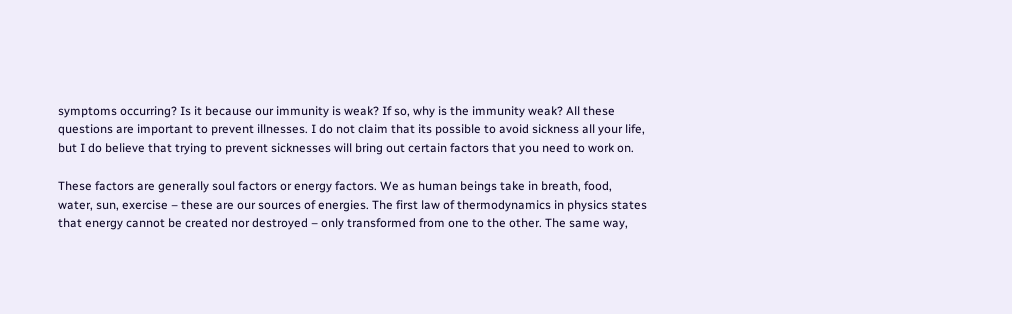symptoms occurring? Is it because our immunity is weak? If so, why is the immunity weak? All these questions are important to prevent illnesses. I do not claim that its possible to avoid sickness all your life, but I do believe that trying to prevent sicknesses will bring out certain factors that you need to work on.

These factors are generally soul factors or energy factors. We as human beings take in breath, food, water, sun, exercise – these are our sources of energies. The first law of thermodynamics in physics states that energy cannot be created nor destroyed – only transformed from one to the other. The same way,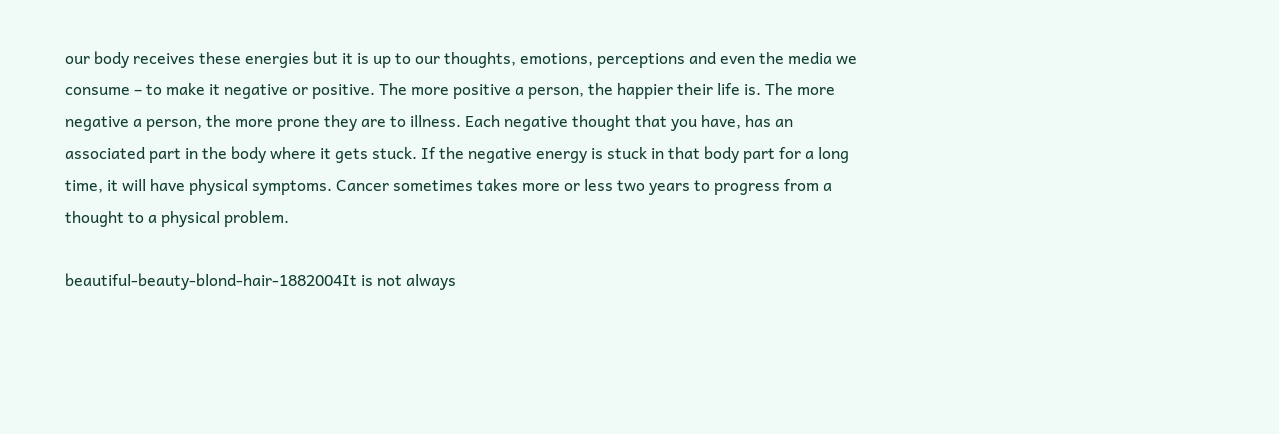our body receives these energies but it is up to our thoughts, emotions, perceptions and even the media we consume – to make it negative or positive. The more positive a person, the happier their life is. The more negative a person, the more prone they are to illness. Each negative thought that you have, has an associated part in the body where it gets stuck. If the negative energy is stuck in that body part for a long time, it will have physical symptoms. Cancer sometimes takes more or less two years to progress from a thought to a physical problem.

beautiful-beauty-blond-hair-1882004It is not always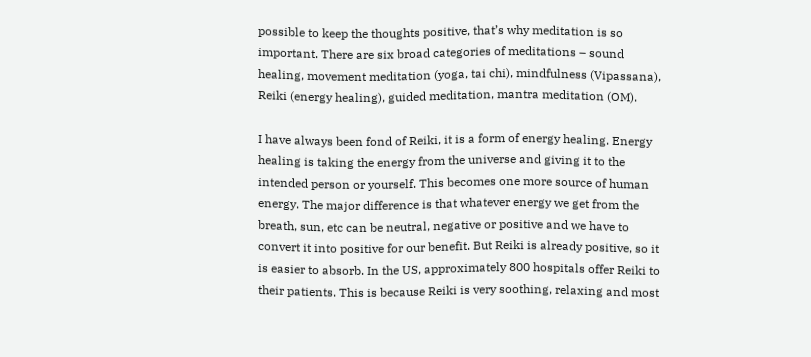possible to keep the thoughts positive, that’s why meditation is so important. There are six broad categories of meditations – sound healing, movement meditation (yoga, tai chi), mindfulness (Vipassana), Reiki (energy healing), guided meditation, mantra meditation (OM).

I have always been fond of Reiki, it is a form of energy healing. Energy healing is taking the energy from the universe and giving it to the intended person or yourself. This becomes one more source of human energy. The major difference is that whatever energy we get from the breath, sun, etc can be neutral, negative or positive and we have to convert it into positive for our benefit. But Reiki is already positive, so it is easier to absorb. In the US, approximately 800 hospitals offer Reiki to their patients. This is because Reiki is very soothing, relaxing and most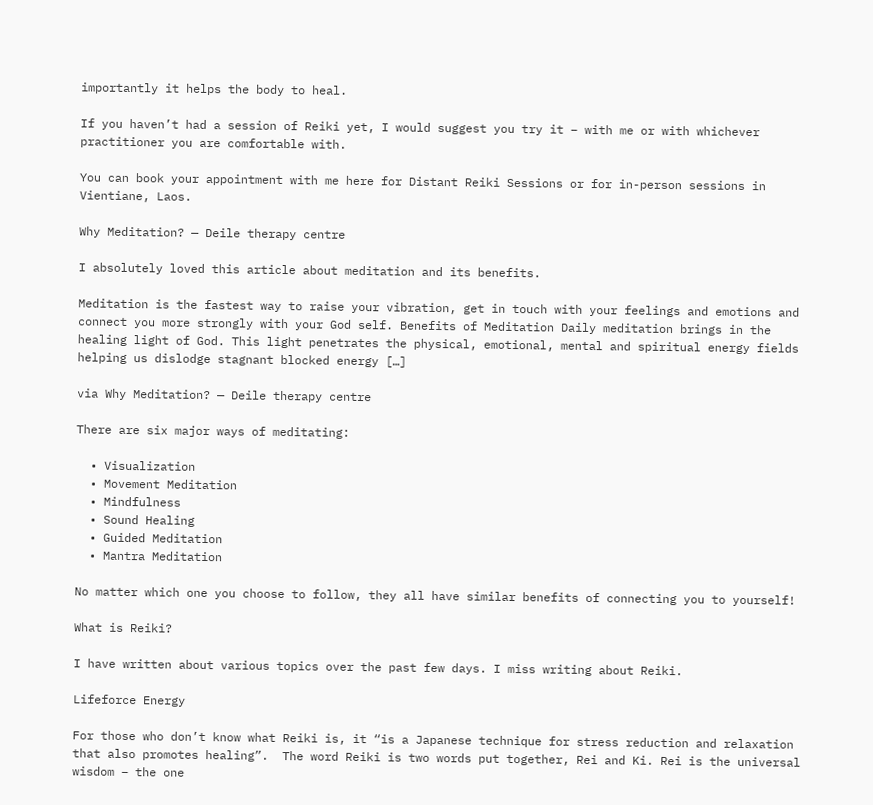importantly it helps the body to heal.

If you haven’t had a session of Reiki yet, I would suggest you try it – with me or with whichever practitioner you are comfortable with.

You can book your appointment with me here for Distant Reiki Sessions or for in-person sessions in Vientiane, Laos.

Why Meditation? — Deile therapy centre

I absolutely loved this article about meditation and its benefits.

Meditation is the fastest way to raise your vibration, get in touch with your feelings and emotions and connect you more strongly with your God self. Benefits of Meditation Daily meditation brings in the healing light of God. This light penetrates the physical, emotional, mental and spiritual energy fields helping us dislodge stagnant blocked energy […]

via Why Meditation? — Deile therapy centre

There are six major ways of meditating:

  • Visualization
  • Movement Meditation
  • Mindfulness
  • Sound Healing
  • Guided Meditation
  • Mantra Meditation

No matter which one you choose to follow, they all have similar benefits of connecting you to yourself!

What is Reiki?

I have written about various topics over the past few days. I miss writing about Reiki.

Lifeforce Energy

For those who don’t know what Reiki is, it “is a Japanese technique for stress reduction and relaxation that also promotes healing”.  The word Reiki is two words put together, Rei and Ki. Rei is the universal wisdom – the one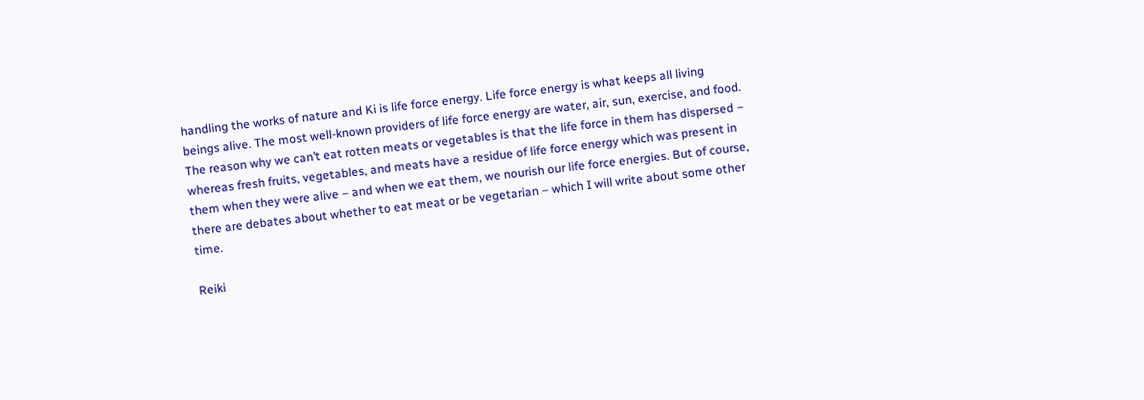handling the works of nature and Ki is life force energy. Life force energy is what keeps all living beings alive. The most well-known providers of life force energy are water, air, sun, exercise, and food. The reason why we can’t eat rotten meats or vegetables is that the life force in them has dispersed – whereas fresh fruits, vegetables, and meats have a residue of life force energy which was present in them when they were alive – and when we eat them, we nourish our life force energies. But of course, there are debates about whether to eat meat or be vegetarian – which I will write about some other time.

Reiki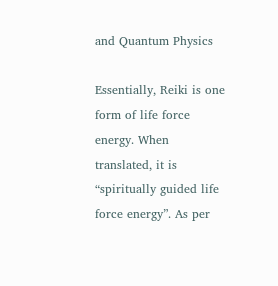and Quantum Physics

Essentially, Reiki is one form of life force energy. When translated, it is “spiritually guided life force energy”. As per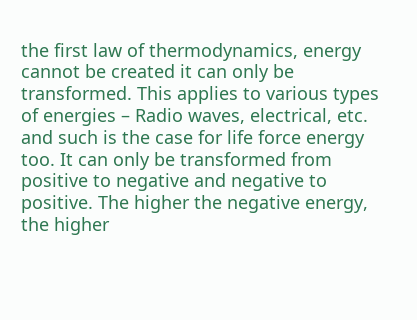the first law of thermodynamics, energy cannot be created it can only be transformed. This applies to various types of energies – Radio waves, electrical, etc. and such is the case for life force energy too. It can only be transformed from positive to negative and negative to positive. The higher the negative energy, the higher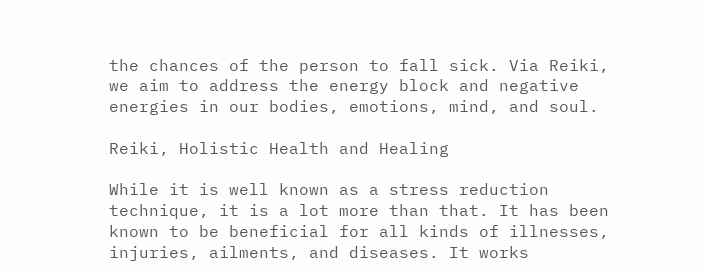the chances of the person to fall sick. Via Reiki, we aim to address the energy block and negative energies in our bodies, emotions, mind, and soul.

Reiki, Holistic Health and Healing

While it is well known as a stress reduction technique, it is a lot more than that. It has been known to be beneficial for all kinds of illnesses, injuries, ailments, and diseases. It works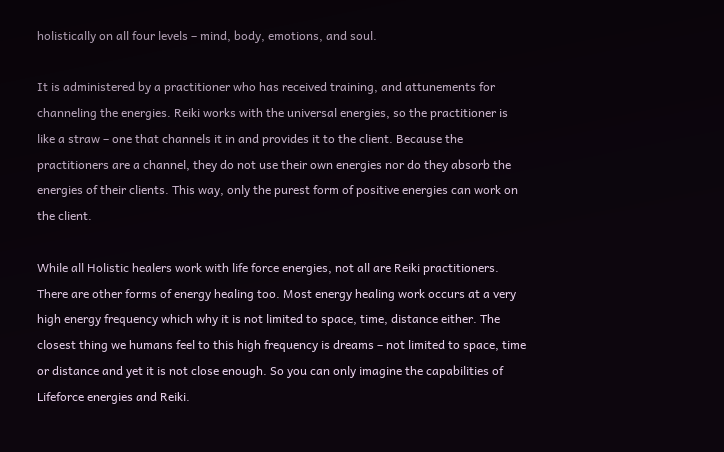holistically on all four levels – mind, body, emotions, and soul.

It is administered by a practitioner who has received training, and attunements for channeling the energies. Reiki works with the universal energies, so the practitioner is like a straw – one that channels it in and provides it to the client. Because the practitioners are a channel, they do not use their own energies nor do they absorb the energies of their clients. This way, only the purest form of positive energies can work on the client.

While all Holistic healers work with life force energies, not all are Reiki practitioners. There are other forms of energy healing too. Most energy healing work occurs at a very high energy frequency which why it is not limited to space, time, distance either. The closest thing we humans feel to this high frequency is dreams – not limited to space, time or distance and yet it is not close enough. So you can only imagine the capabilities of Lifeforce energies and Reiki.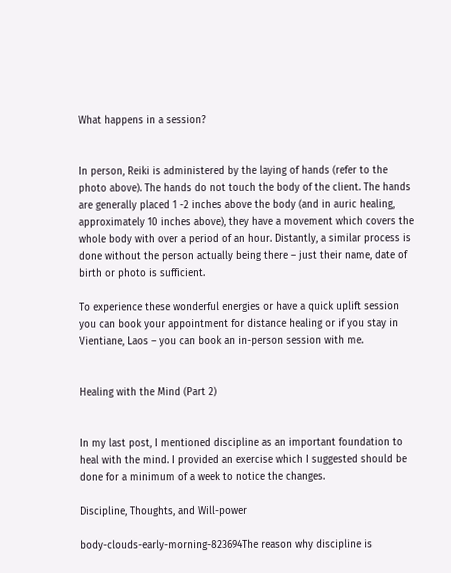What happens in a session?


In person, Reiki is administered by the laying of hands (refer to the photo above). The hands do not touch the body of the client. The hands are generally placed 1 -2 inches above the body (and in auric healing, approximately 10 inches above), they have a movement which covers the whole body with over a period of an hour. Distantly, a similar process is done without the person actually being there – just their name, date of birth or photo is sufficient.

To experience these wonderful energies or have a quick uplift session you can book your appointment for distance healing or if you stay in Vientiane, Laos – you can book an in-person session with me.


Healing with the Mind (Part 2)


In my last post, I mentioned discipline as an important foundation to heal with the mind. I provided an exercise which I suggested should be done for a minimum of a week to notice the changes.

Discipline, Thoughts, and Will-power

body-clouds-early-morning-823694The reason why discipline is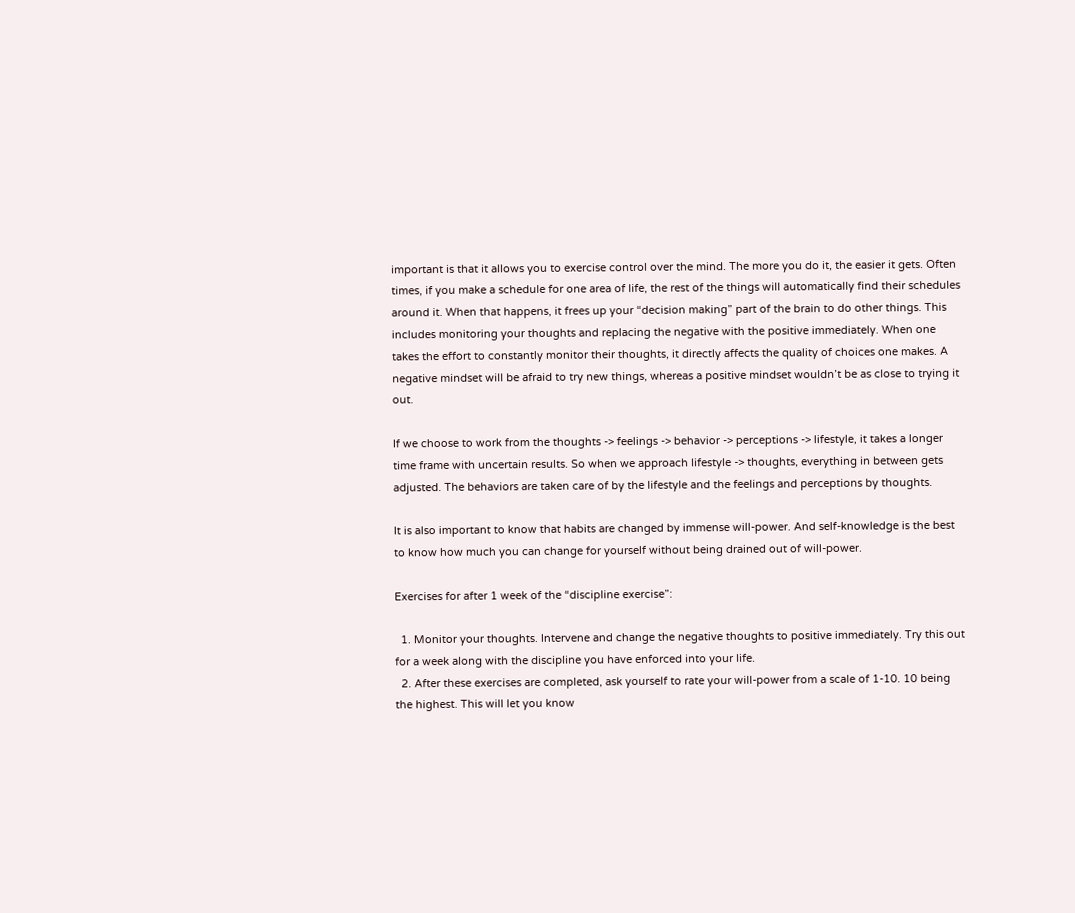important is that it allows you to exercise control over the mind. The more you do it, the easier it gets. Often times, if you make a schedule for one area of life, the rest of the things will automatically find their schedules around it. When that happens, it frees up your “decision making” part of the brain to do other things. This includes monitoring your thoughts and replacing the negative with the positive immediately. When one takes the effort to constantly monitor their thoughts, it directly affects the quality of choices one makes. A negative mindset will be afraid to try new things, whereas a positive mindset wouldn’t be as close to trying it out.

If we choose to work from the thoughts -> feelings -> behavior -> perceptions -> lifestyle, it takes a longer time frame with uncertain results. So when we approach lifestyle -> thoughts, everything in between gets adjusted. The behaviors are taken care of by the lifestyle and the feelings and perceptions by thoughts.

It is also important to know that habits are changed by immense will-power. And self-knowledge is the best to know how much you can change for yourself without being drained out of will-power.

Exercises for after 1 week of the “discipline exercise”:

  1. Monitor your thoughts. Intervene and change the negative thoughts to positive immediately. Try this out for a week along with the discipline you have enforced into your life.
  2. After these exercises are completed, ask yourself to rate your will-power from a scale of 1-10. 10 being the highest. This will let you know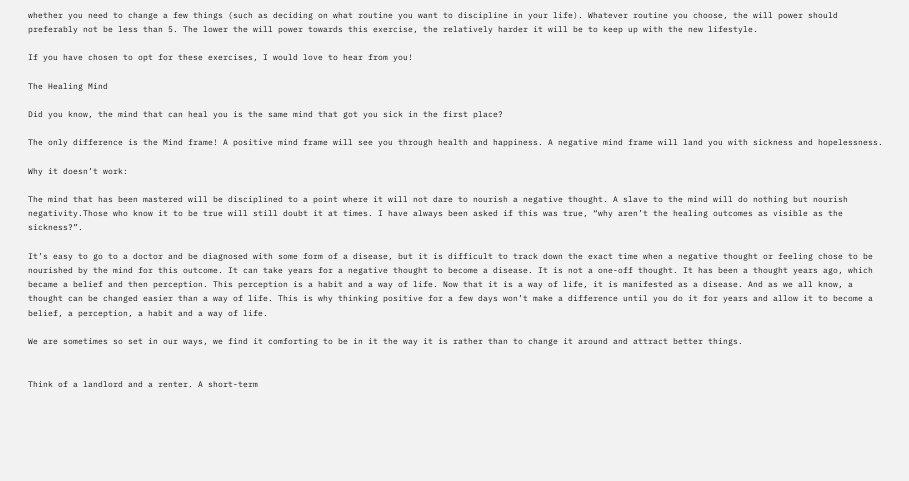whether you need to change a few things (such as deciding on what routine you want to discipline in your life). Whatever routine you choose, the will power should preferably not be less than 5. The lower the will power towards this exercise, the relatively harder it will be to keep up with the new lifestyle.

If you have chosen to opt for these exercises, I would love to hear from you!

The Healing Mind

Did you know, the mind that can heal you is the same mind that got you sick in the first place?

The only difference is the Mind frame! A positive mind frame will see you through health and happiness. A negative mind frame will land you with sickness and hopelessness.

Why it doesn’t work:

The mind that has been mastered will be disciplined to a point where it will not dare to nourish a negative thought. A slave to the mind will do nothing but nourish negativity.Those who know it to be true will still doubt it at times. I have always been asked if this was true, “why aren’t the healing outcomes as visible as the sickness?”.

It’s easy to go to a doctor and be diagnosed with some form of a disease, but it is difficult to track down the exact time when a negative thought or feeling chose to be nourished by the mind for this outcome. It can take years for a negative thought to become a disease. It is not a one-off thought. It has been a thought years ago, which became a belief and then perception. This perception is a habit and a way of life. Now that it is a way of life, it is manifested as a disease. And as we all know, a thought can be changed easier than a way of life. This is why thinking positive for a few days won’t make a difference until you do it for years and allow it to become a belief, a perception, a habit and a way of life.

We are sometimes so set in our ways, we find it comforting to be in it the way it is rather than to change it around and attract better things.


Think of a landlord and a renter. A short-term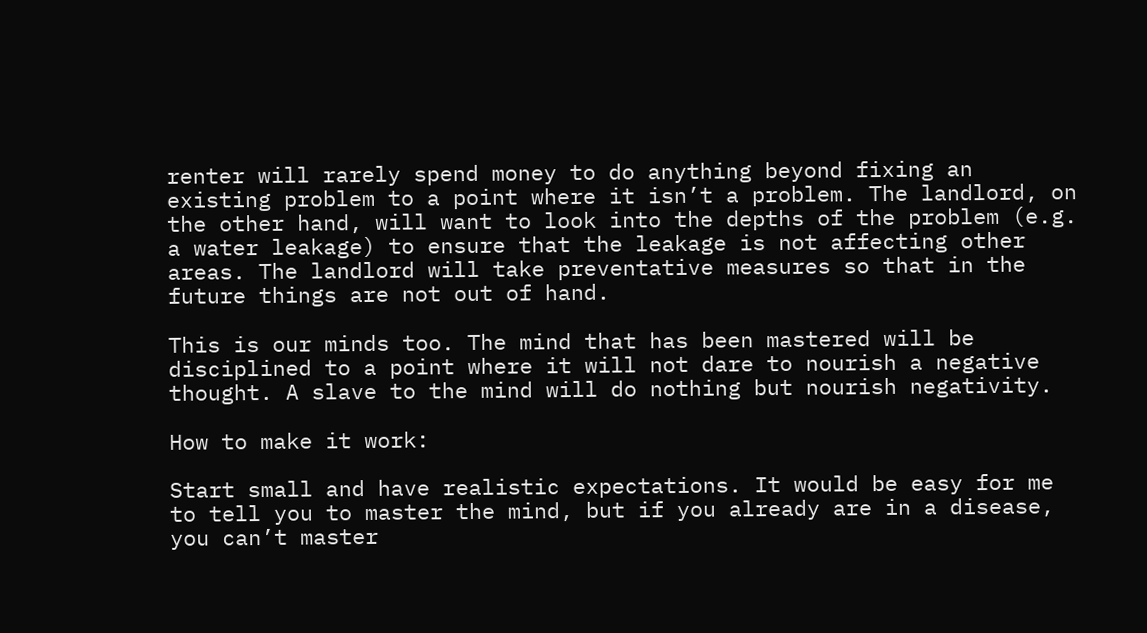renter will rarely spend money to do anything beyond fixing an existing problem to a point where it isn’t a problem. The landlord, on the other hand, will want to look into the depths of the problem (e.g. a water leakage) to ensure that the leakage is not affecting other areas. The landlord will take preventative measures so that in the future things are not out of hand.

This is our minds too. The mind that has been mastered will be disciplined to a point where it will not dare to nourish a negative thought. A slave to the mind will do nothing but nourish negativity.

How to make it work:

Start small and have realistic expectations. It would be easy for me to tell you to master the mind, but if you already are in a disease, you can’t master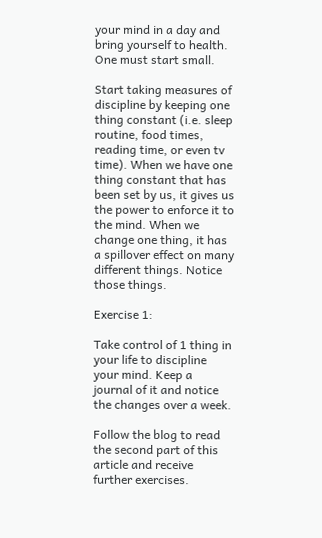your mind in a day and bring yourself to health. One must start small.

Start taking measures of discipline by keeping one thing constant (i.e. sleep routine, food times, reading time, or even tv time). When we have one thing constant that has been set by us, it gives us the power to enforce it to the mind. When we change one thing, it has a spillover effect on many different things. Notice those things.

Exercise 1:

Take control of 1 thing in your life to discipline your mind. Keep a journal of it and notice the changes over a week.

Follow the blog to read the second part of this article and receive further exercises.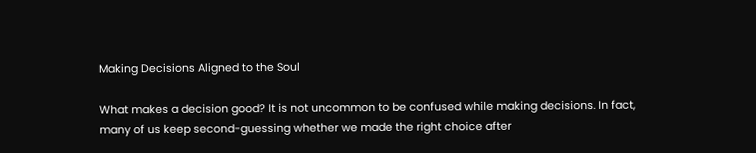Making Decisions Aligned to the Soul

What makes a decision good? It is not uncommon to be confused while making decisions. In fact, many of us keep second-guessing whether we made the right choice after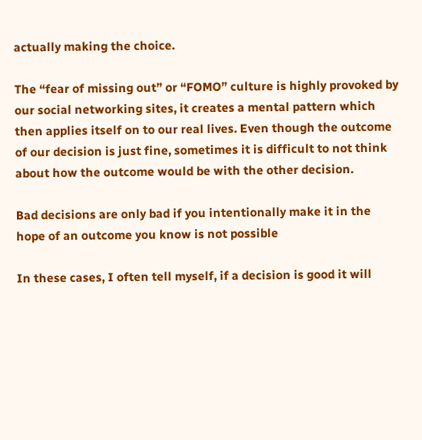actually making the choice.

The “fear of missing out” or “FOMO” culture is highly provoked by our social networking sites, it creates a mental pattern which then applies itself on to our real lives. Even though the outcome of our decision is just fine, sometimes it is difficult to not think about how the outcome would be with the other decision.

Bad decisions are only bad if you intentionally make it in the hope of an outcome you know is not possible

In these cases, I often tell myself, if a decision is good it will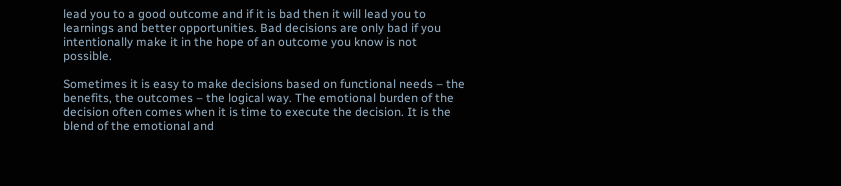lead you to a good outcome and if it is bad then it will lead you to learnings and better opportunities. Bad decisions are only bad if you intentionally make it in the hope of an outcome you know is not possible.

Sometimes it is easy to make decisions based on functional needs – the benefits, the outcomes – the logical way. The emotional burden of the decision often comes when it is time to execute the decision. It is the blend of the emotional and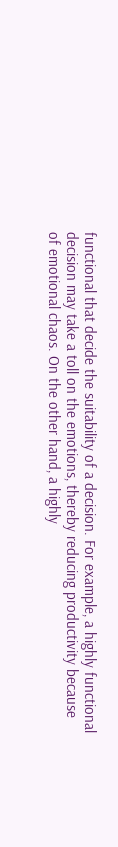functional that decide the suitability of a decision. For example, a highly functional decision may take a toll on the emotions, thereby reducing productivity because of emotional chaos. On the other hand, a highly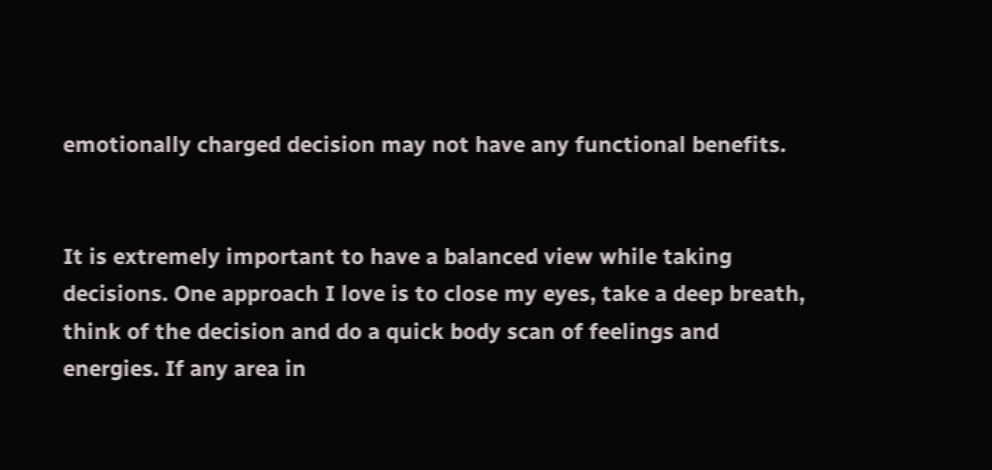emotionally charged decision may not have any functional benefits.


It is extremely important to have a balanced view while taking decisions. One approach I love is to close my eyes, take a deep breath, think of the decision and do a quick body scan of feelings and energies. If any area in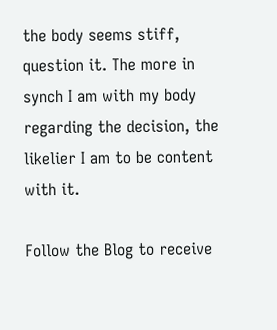the body seems stiff, question it. The more in synch I am with my body regarding the decision, the likelier I am to be content with it.

Follow the Blog to receive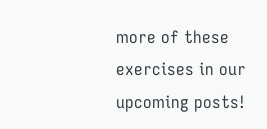more of these exercises in our upcoming posts!